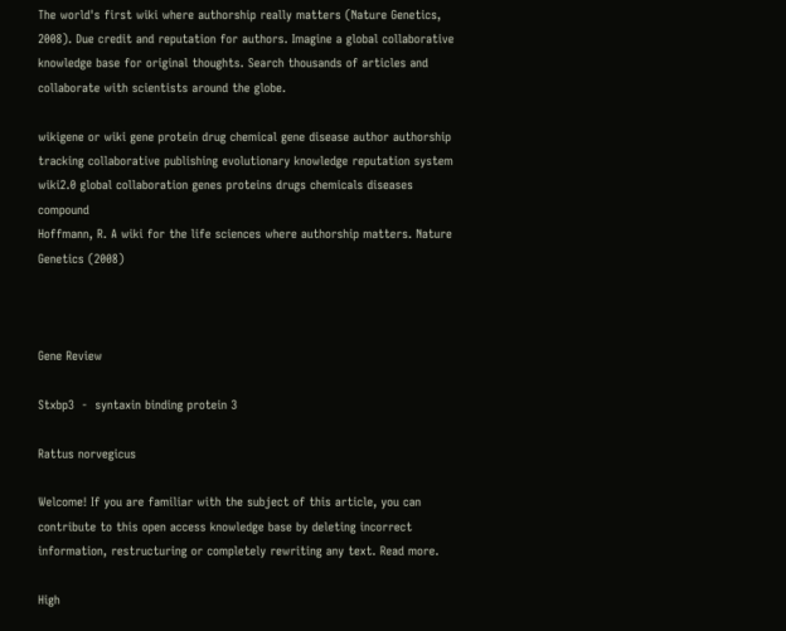The world's first wiki where authorship really matters (Nature Genetics, 2008). Due credit and reputation for authors. Imagine a global collaborative knowledge base for original thoughts. Search thousands of articles and collaborate with scientists around the globe.

wikigene or wiki gene protein drug chemical gene disease author authorship tracking collaborative publishing evolutionary knowledge reputation system wiki2.0 global collaboration genes proteins drugs chemicals diseases compound
Hoffmann, R. A wiki for the life sciences where authorship matters. Nature Genetics (2008)



Gene Review

Stxbp3  -  syntaxin binding protein 3

Rattus norvegicus

Welcome! If you are familiar with the subject of this article, you can contribute to this open access knowledge base by deleting incorrect information, restructuring or completely rewriting any text. Read more.

High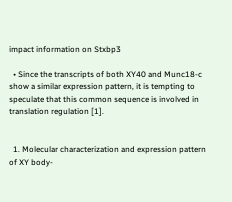impact information on Stxbp3

  • Since the transcripts of both XY40 and Munc18-c show a similar expression pattern, it is tempting to speculate that this common sequence is involved in translation regulation [1].


  1. Molecular characterization and expression pattern of XY body-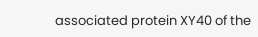associated protein XY40 of the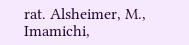rat. Alsheimer, M., Imamichi,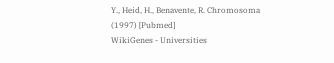Y., Heid, H., Benavente, R. Chromosoma (1997) [Pubmed]
WikiGenes - Universities